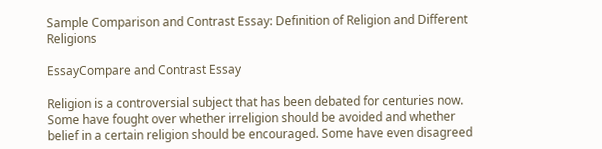Sample Comparison and Contrast Essay: Definition of Religion and Different Religions

EssayCompare and Contrast Essay

Religion is a controversial subject that has been debated for centuries now. Some have fought over whether irreligion should be avoided and whether belief in a certain religion should be encouraged. Some have even disagreed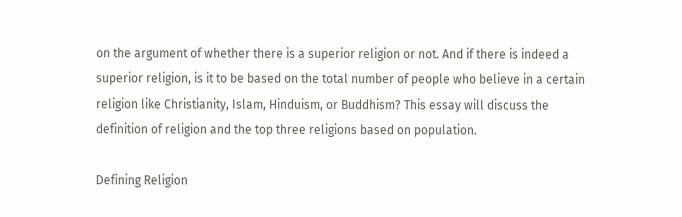on the argument of whether there is a superior religion or not. And if there is indeed a superior religion, is it to be based on the total number of people who believe in a certain religion like Christianity, Islam, Hinduism, or Buddhism? This essay will discuss the definition of religion and the top three religions based on population.

Defining Religion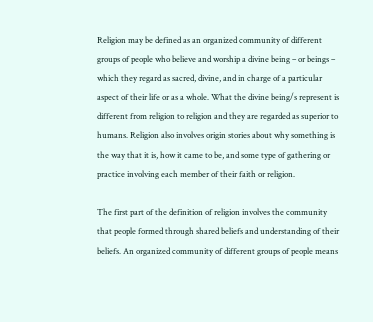Religion may be defined as an organized community of different groups of people who believe and worship a divine being – or beings – which they regard as sacred, divine, and in charge of a particular aspect of their life or as a whole. What the divine being/s represent is different from religion to religion and they are regarded as superior to humans. Religion also involves origin stories about why something is the way that it is, how it came to be, and some type of gathering or practice involving each member of their faith or religion.

The first part of the definition of religion involves the community that people formed through shared beliefs and understanding of their beliefs. An organized community of different groups of people means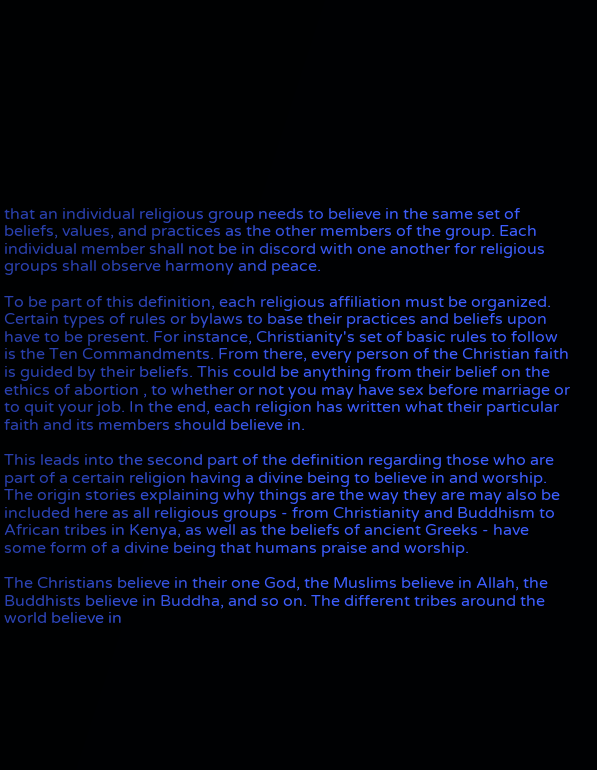that an individual religious group needs to believe in the same set of beliefs, values, and practices as the other members of the group. Each individual member shall not be in discord with one another for religious groups shall observe harmony and peace.

To be part of this definition, each religious affiliation must be organized. Certain types of rules or bylaws to base their practices and beliefs upon have to be present. For instance, Christianity's set of basic rules to follow is the Ten Commandments. From there, every person of the Christian faith is guided by their beliefs. This could be anything from their belief on the ethics of abortion , to whether or not you may have sex before marriage or to quit your job. In the end, each religion has written what their particular faith and its members should believe in.

This leads into the second part of the definition regarding those who are part of a certain religion having a divine being to believe in and worship. The origin stories explaining why things are the way they are may also be included here as all religious groups - from Christianity and Buddhism to African tribes in Kenya, as well as the beliefs of ancient Greeks - have some form of a divine being that humans praise and worship.

The Christians believe in their one God, the Muslims believe in Allah, the Buddhists believe in Buddha, and so on. The different tribes around the world believe in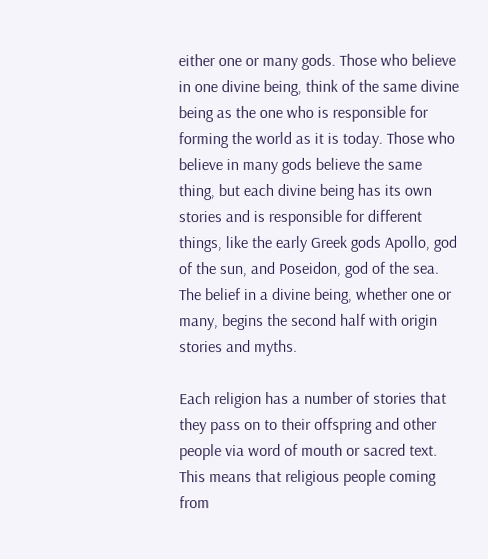either one or many gods. Those who believe in one divine being, think of the same divine being as the one who is responsible for forming the world as it is today. Those who believe in many gods believe the same thing, but each divine being has its own stories and is responsible for different things, like the early Greek gods Apollo, god of the sun, and Poseidon, god of the sea. The belief in a divine being, whether one or many, begins the second half with origin stories and myths.

Each religion has a number of stories that they pass on to their offspring and other people via word of mouth or sacred text. This means that religious people coming from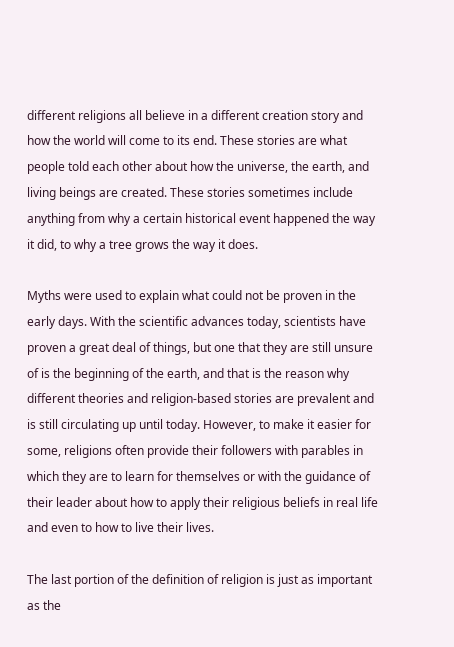different religions all believe in a different creation story and how the world will come to its end. These stories are what people told each other about how the universe, the earth, and living beings are created. These stories sometimes include anything from why a certain historical event happened the way it did, to why a tree grows the way it does.

Myths were used to explain what could not be proven in the early days. With the scientific advances today, scientists have proven a great deal of things, but one that they are still unsure of is the beginning of the earth, and that is the reason why different theories and religion-based stories are prevalent and is still circulating up until today. However, to make it easier for some, religions often provide their followers with parables in which they are to learn for themselves or with the guidance of their leader about how to apply their religious beliefs in real life and even to how to live their lives.

The last portion of the definition of religion is just as important as the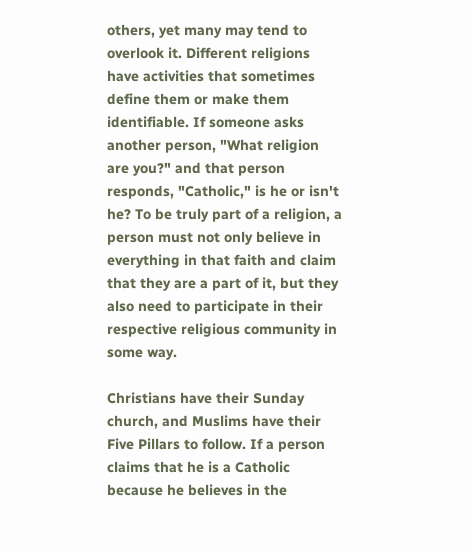others, yet many may tend to overlook it. Different religions have activities that sometimes define them or make them identifiable. If someone asks another person, "What religion are you?" and that person responds, "Catholic," is he or isn't he? To be truly part of a religion, a person must not only believe in everything in that faith and claim that they are a part of it, but they also need to participate in their respective religious community in some way.

Christians have their Sunday church, and Muslims have their Five Pillars to follow. If a person claims that he is a Catholic because he believes in the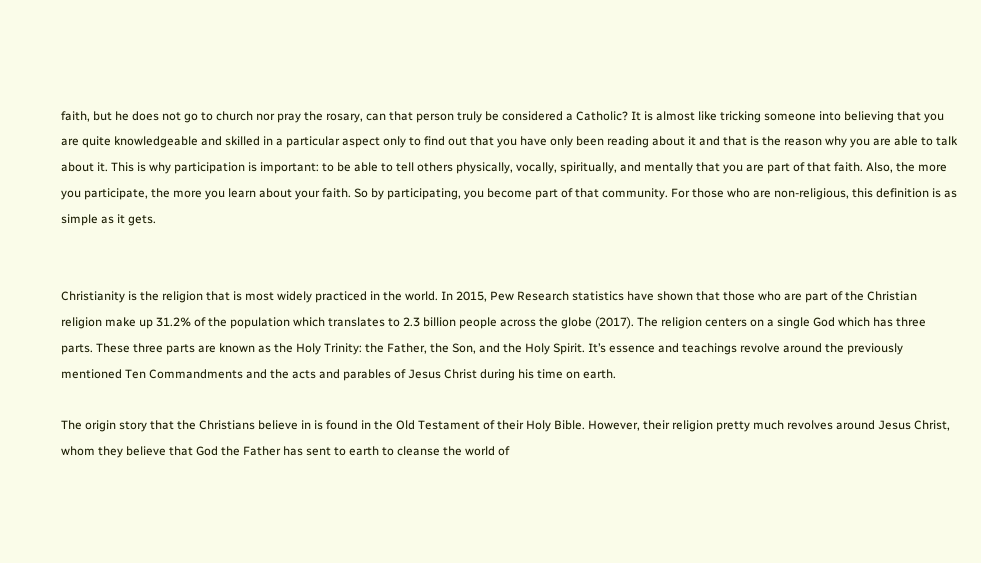faith, but he does not go to church nor pray the rosary, can that person truly be considered a Catholic? It is almost like tricking someone into believing that you are quite knowledgeable and skilled in a particular aspect only to find out that you have only been reading about it and that is the reason why you are able to talk about it. This is why participation is important: to be able to tell others physically, vocally, spiritually, and mentally that you are part of that faith. Also, the more you participate, the more you learn about your faith. So by participating, you become part of that community. For those who are non-religious, this definition is as simple as it gets.


Christianity is the religion that is most widely practiced in the world. In 2015, Pew Research statistics have shown that those who are part of the Christian religion make up 31.2% of the population which translates to 2.3 billion people across the globe (2017). The religion centers on a single God which has three parts. These three parts are known as the Holy Trinity: the Father, the Son, and the Holy Spirit. It’s essence and teachings revolve around the previously mentioned Ten Commandments and the acts and parables of Jesus Christ during his time on earth.

The origin story that the Christians believe in is found in the Old Testament of their Holy Bible. However, their religion pretty much revolves around Jesus Christ, whom they believe that God the Father has sent to earth to cleanse the world of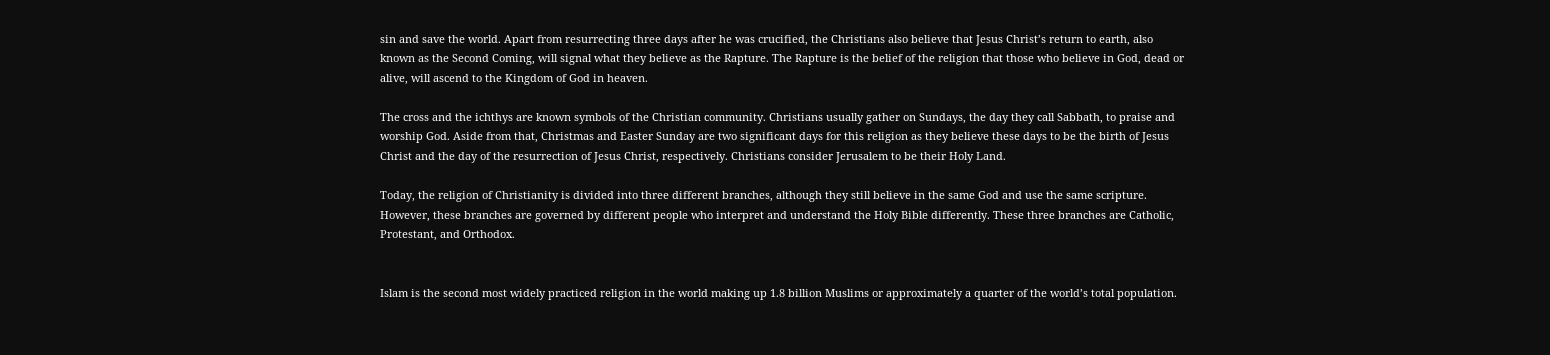sin and save the world. Apart from resurrecting three days after he was crucified, the Christians also believe that Jesus Christ’s return to earth, also known as the Second Coming, will signal what they believe as the Rapture. The Rapture is the belief of the religion that those who believe in God, dead or alive, will ascend to the Kingdom of God in heaven.

The cross and the ichthys are known symbols of the Christian community. Christians usually gather on Sundays, the day they call Sabbath, to praise and worship God. Aside from that, Christmas and Easter Sunday are two significant days for this religion as they believe these days to be the birth of Jesus Christ and the day of the resurrection of Jesus Christ, respectively. Christians consider Jerusalem to be their Holy Land.

Today, the religion of Christianity is divided into three different branches, although they still believe in the same God and use the same scripture. However, these branches are governed by different people who interpret and understand the Holy Bible differently. These three branches are Catholic, Protestant, and Orthodox.


Islam is the second most widely practiced religion in the world making up 1.8 billion Muslims or approximately a quarter of the world’s total population.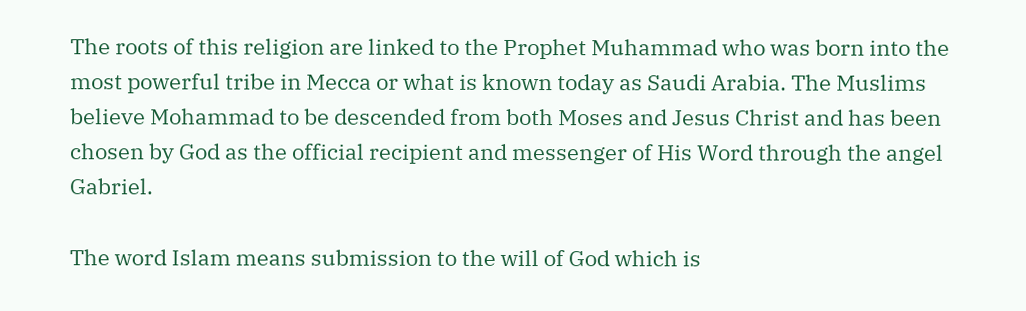The roots of this religion are linked to the Prophet Muhammad who was born into the most powerful tribe in Mecca or what is known today as Saudi Arabia. The Muslims believe Mohammad to be descended from both Moses and Jesus Christ and has been chosen by God as the official recipient and messenger of His Word through the angel Gabriel.

The word Islam means submission to the will of God which is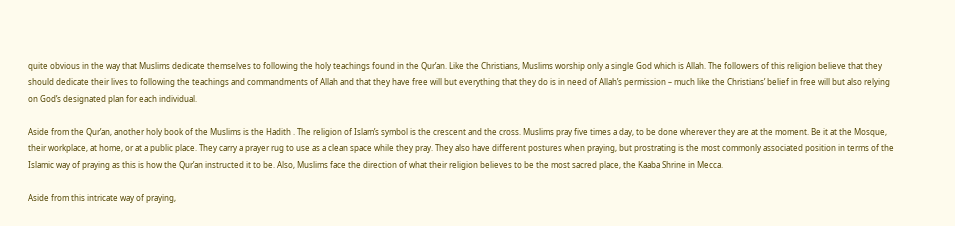quite obvious in the way that Muslims dedicate themselves to following the holy teachings found in the Qur’an. Like the Christians, Muslims worship only a single God which is Allah. The followers of this religion believe that they should dedicate their lives to following the teachings and commandments of Allah and that they have free will but everything that they do is in need of Allah’s permission – much like the Christians’ belief in free will but also relying on God’s designated plan for each individual.

Aside from the Qur’an, another holy book of the Muslims is the Hadith . The religion of Islam’s symbol is the crescent and the cross. Muslims pray five times a day, to be done wherever they are at the moment. Be it at the Mosque, their workplace, at home, or at a public place. They carry a prayer rug to use as a clean space while they pray. They also have different postures when praying, but prostrating is the most commonly associated position in terms of the Islamic way of praying as this is how the Qur’an instructed it to be. Also, Muslims face the direction of what their religion believes to be the most sacred place, the Kaaba Shrine in Mecca.

Aside from this intricate way of praying,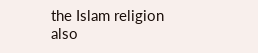the Islam religion also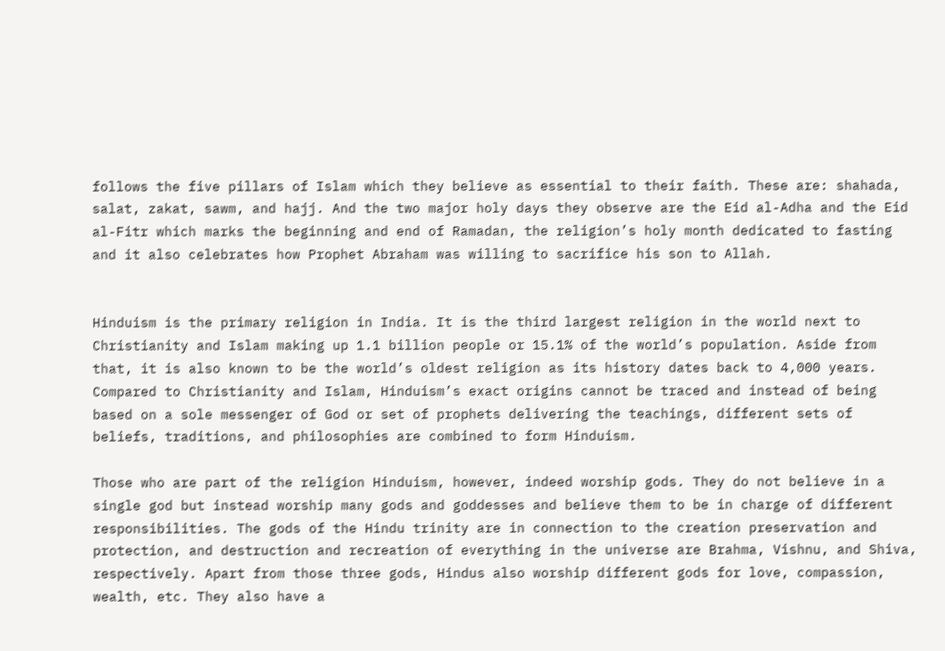follows the five pillars of Islam which they believe as essential to their faith. These are: shahada, salat, zakat, sawm, and hajj. And the two major holy days they observe are the Eid al-Adha and the Eid al-Fitr which marks the beginning and end of Ramadan, the religion’s holy month dedicated to fasting and it also celebrates how Prophet Abraham was willing to sacrifice his son to Allah.


Hinduism is the primary religion in India. It is the third largest religion in the world next to Christianity and Islam making up 1.1 billion people or 15.1% of the world’s population. Aside from that, it is also known to be the world’s oldest religion as its history dates back to 4,000 years. Compared to Christianity and Islam, Hinduism’s exact origins cannot be traced and instead of being based on a sole messenger of God or set of prophets delivering the teachings, different sets of beliefs, traditions, and philosophies are combined to form Hinduism.

Those who are part of the religion Hinduism, however, indeed worship gods. They do not believe in a single god but instead worship many gods and goddesses and believe them to be in charge of different responsibilities. The gods of the Hindu trinity are in connection to the creation preservation and protection, and destruction and recreation of everything in the universe are Brahma, Vishnu, and Shiva, respectively. Apart from those three gods, Hindus also worship different gods for love, compassion, wealth, etc. They also have a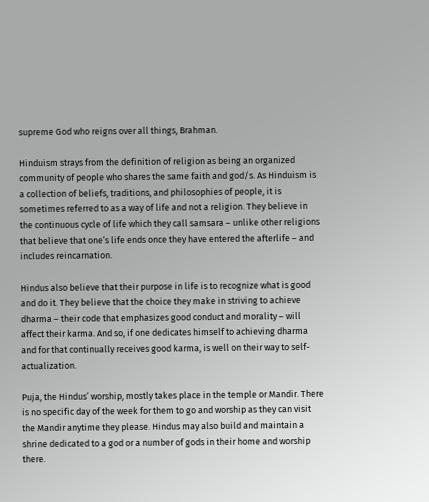supreme God who reigns over all things, Brahman.

Hinduism strays from the definition of religion as being an organized community of people who shares the same faith and god/s. As Hinduism is a collection of beliefs, traditions, and philosophies of people, it is sometimes referred to as a way of life and not a religion. They believe in the continuous cycle of life which they call samsara – unlike other religions that believe that one’s life ends once they have entered the afterlife – and includes reincarnation.

Hindus also believe that their purpose in life is to recognize what is good and do it. They believe that the choice they make in striving to achieve dharma – their code that emphasizes good conduct and morality – will affect their karma. And so, if one dedicates himself to achieving dharma and for that continually receives good karma, is well on their way to self-actualization.

Puja, the Hindus’ worship, mostly takes place in the temple or Mandir. There is no specific day of the week for them to go and worship as they can visit the Mandir anytime they please. Hindus may also build and maintain a shrine dedicated to a god or a number of gods in their home and worship there.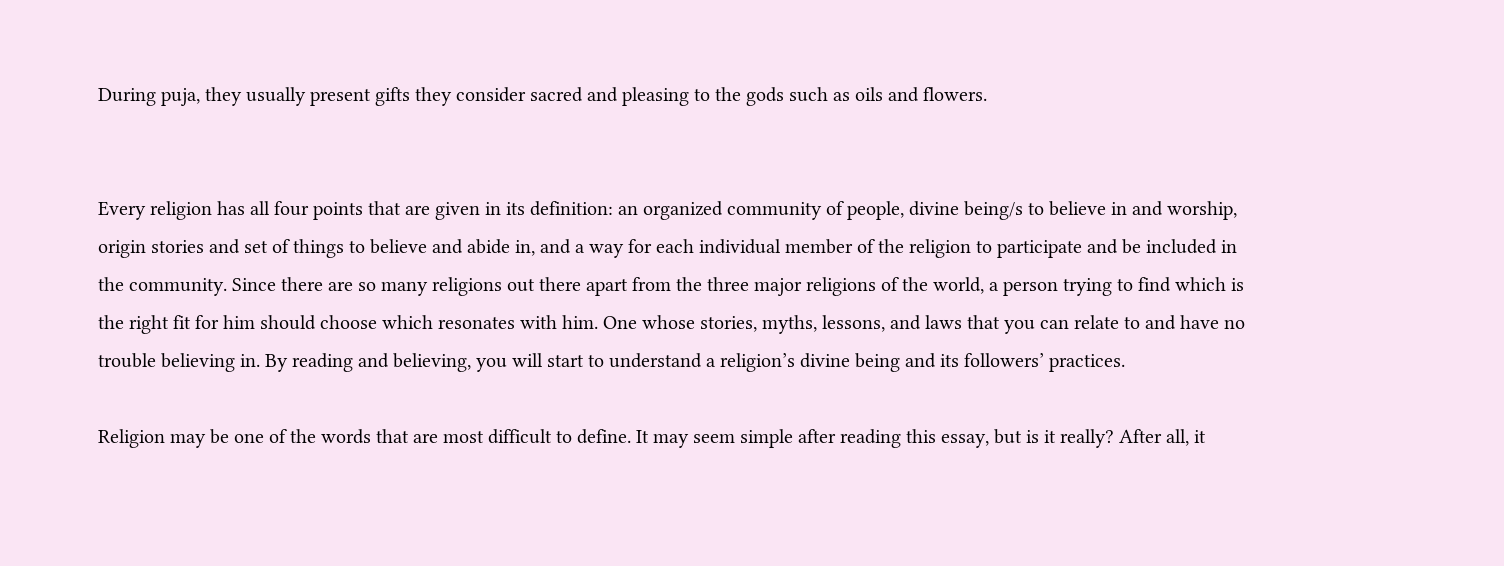During puja, they usually present gifts they consider sacred and pleasing to the gods such as oils and flowers.


Every religion has all four points that are given in its definition: an organized community of people, divine being/s to believe in and worship, origin stories and set of things to believe and abide in, and a way for each individual member of the religion to participate and be included in the community. Since there are so many religions out there apart from the three major religions of the world, a person trying to find which is the right fit for him should choose which resonates with him. One whose stories, myths, lessons, and laws that you can relate to and have no trouble believing in. By reading and believing, you will start to understand a religion’s divine being and its followers’ practices.

Religion may be one of the words that are most difficult to define. It may seem simple after reading this essay, but is it really? After all, it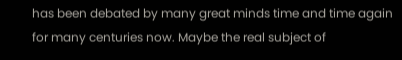has been debated by many great minds time and time again for many centuries now. Maybe the real subject of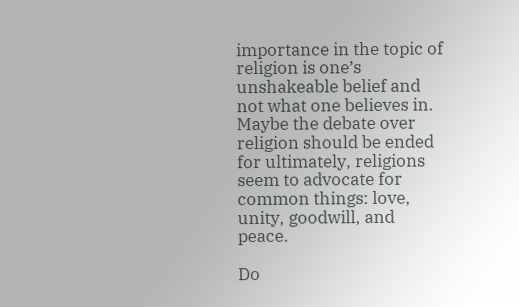importance in the topic of religion is one’s unshakeable belief and not what one believes in. Maybe the debate over religion should be ended for ultimately, religions seem to advocate for common things: love, unity, goodwill, and peace.

Do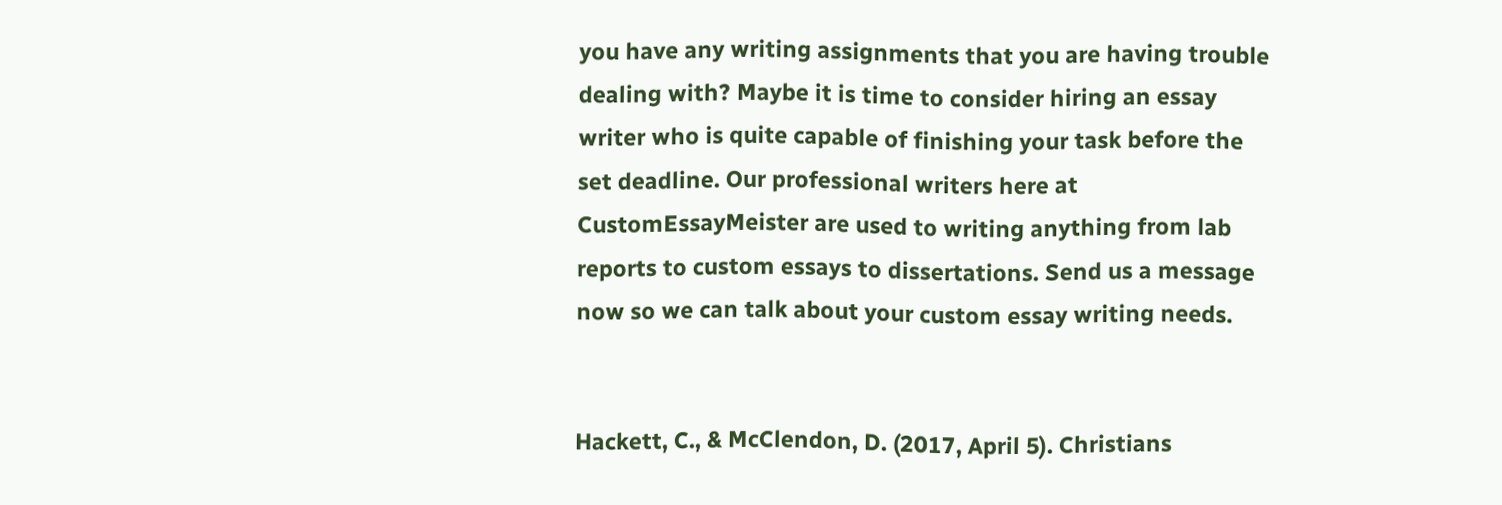you have any writing assignments that you are having trouble dealing with? Maybe it is time to consider hiring an essay writer who is quite capable of finishing your task before the set deadline. Our professional writers here at CustomEssayMeister are used to writing anything from lab reports to custom essays to dissertations. Send us a message now so we can talk about your custom essay writing needs.


Hackett, C., & McClendon, D. (2017, April 5). Christians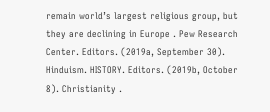remain world’s largest religious group, but they are declining in Europe . Pew Research Center. Editors. (2019a, September 30). Hinduism. HISTORY. Editors. (2019b, October 8). Christianity .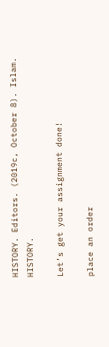HISTORY. Editors. (2019c, October 8). Islam. HISTORY.

Let’s get your assignment done!

place an order